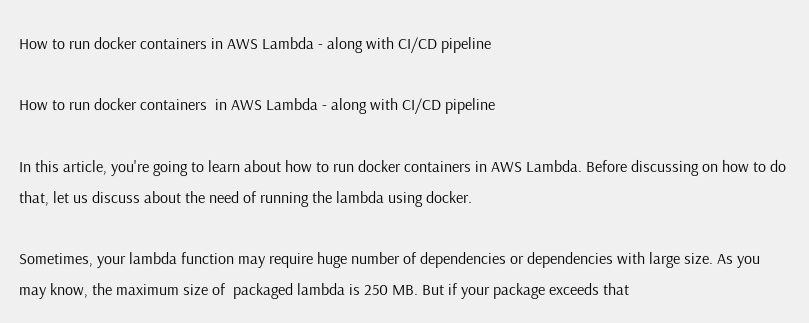How to run docker containers in AWS Lambda - along with CI/CD pipeline

How to run docker containers  in AWS Lambda - along with CI/CD pipeline

In this article, you're going to learn about how to run docker containers in AWS Lambda. Before discussing on how to do that, let us discuss about the need of running the lambda using docker.

Sometimes, your lambda function may require huge number of dependencies or dependencies with large size. As you may know, the maximum size of  packaged lambda is 250 MB. But if your package exceeds that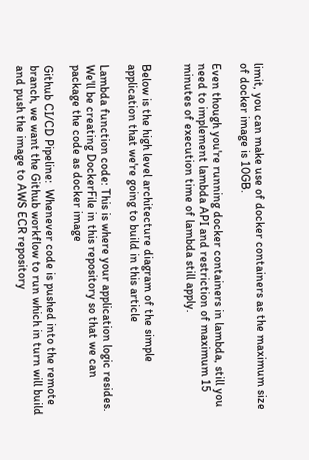limit, you can make use of docker containers as the maximum size of docker image is 10GB.

Even though you're running docker containers in lambda, still you need to implement lambda API and restriction of maximum 15 minutes of execution time of lambda still apply.


Below is the high level architecture diagram of the simple application that we're going to build in this article

Lambda function code: This is where your application logic resides. We'll be creating DockerFile in this repository so that we can package the code as docker image

Github CI/CD Pipeline:  Whenever code is pushed into the remote branch, we want the Github workflow to run which in turn will build and push the image to AWS ECR repository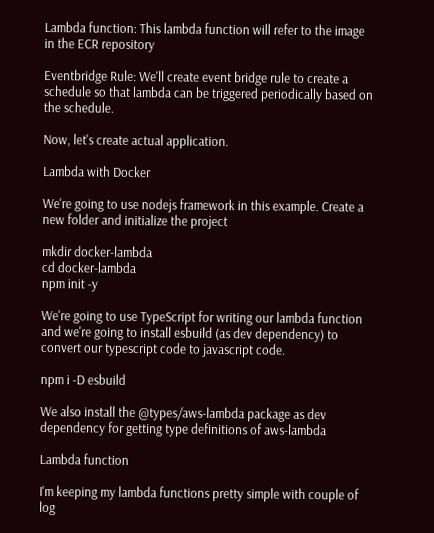Lambda function: This lambda function will refer to the image in the ECR repository

Eventbridge Rule: We'll create event bridge rule to create a schedule so that lambda can be triggered periodically based on the schedule.

Now, let's create actual application.

Lambda with Docker

We're going to use nodejs framework in this example. Create a new folder and initialize the project

mkdir docker-lambda
cd docker-lambda
npm init -y

We're going to use TypeScript for writing our lambda function and we're going to install esbuild (as dev dependency) to convert our typescript code to javascript code.

npm i -D esbuild

We also install the @types/aws-lambda package as dev dependency for getting type definitions of aws-lambda

Lambda function

I'm keeping my lambda functions pretty simple with couple of log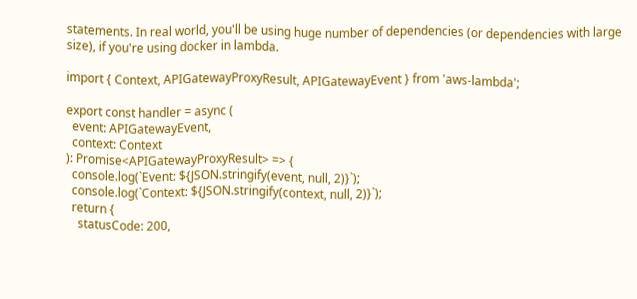statements. In real world, you'll be using huge number of dependencies (or dependencies with large size), if you're using docker in lambda.

import { Context, APIGatewayProxyResult, APIGatewayEvent } from 'aws-lambda';

export const handler = async (
  event: APIGatewayEvent,
  context: Context
): Promise<APIGatewayProxyResult> => {
  console.log(`Event: ${JSON.stringify(event, null, 2)}`);
  console.log(`Context: ${JSON.stringify(context, null, 2)}`);
  return {
    statusCode: 200,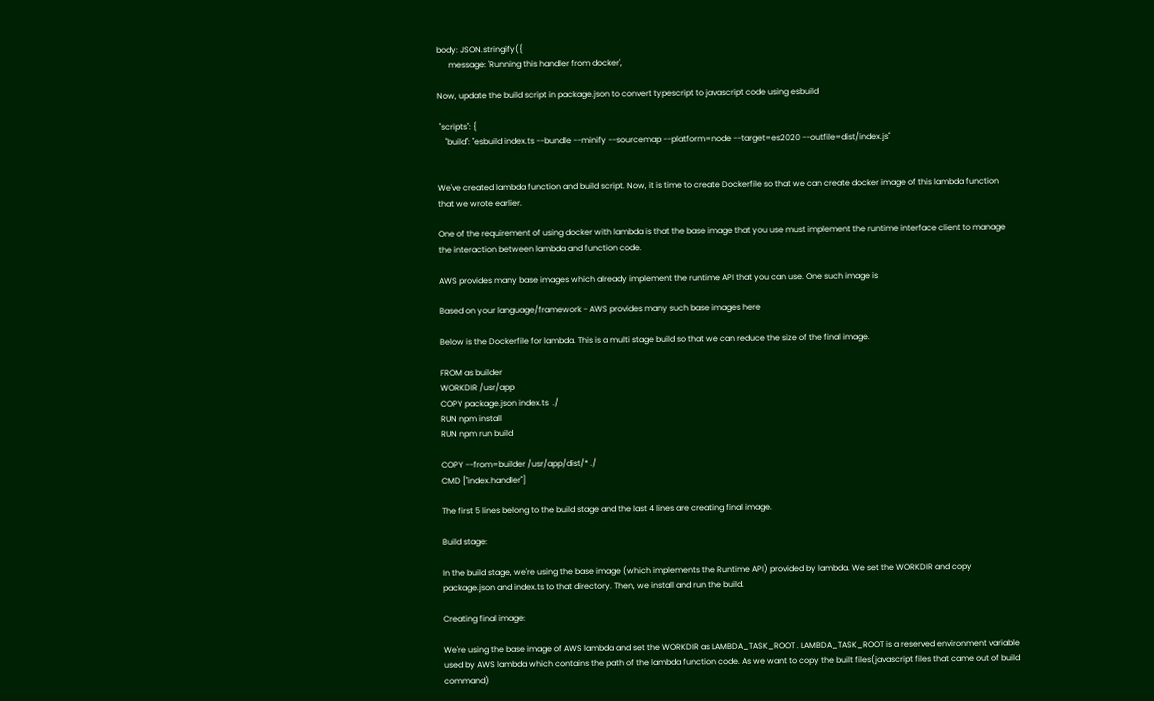body: JSON.stringify({
      message: 'Running this handler from docker',

Now, update the build script in package.json to convert typescript to javascript code using esbuild

 "scripts": {
    "build": "esbuild index.ts --bundle --minify --sourcemap --platform=node --target=es2020 --outfile=dist/index.js"


We've created lambda function and build script. Now, it is time to create Dockerfile so that we can create docker image of this lambda function that we wrote earlier.

One of the requirement of using docker with lambda is that the base image that you use must implement the runtime interface client to manage the interaction between lambda and function code.

AWS provides many base images which already implement the runtime API that you can use. One such image is

Based on your language/framework - AWS provides many such base images here

Below is the Dockerfile for lambda. This is a multi stage build so that we can reduce the size of the final image.

FROM as builder
WORKDIR /usr/app
COPY package.json index.ts  ./
RUN npm install
RUN npm run build

COPY --from=builder /usr/app/dist/* ./
CMD ["index.handler"]

The first 5 lines belong to the build stage and the last 4 lines are creating final image.

Build stage:

In the build stage, we're using the base image (which implements the Runtime API) provided by lambda. We set the WORKDIR and copy package.json and index.ts to that directory. Then, we install and run the build.

Creating final image:

We're using the base image of AWS lambda and set the WORKDIR as LAMBDA_TASK_ROOT . LAMBDA_TASK_ROOT is a reserved environment variable used by AWS lambda which contains the path of the lambda function code. As we want to copy the built files(javascript files that came out of build command)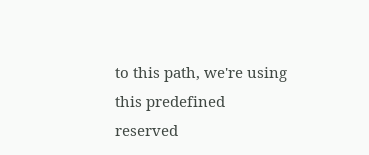to this path, we're using this predefined reserved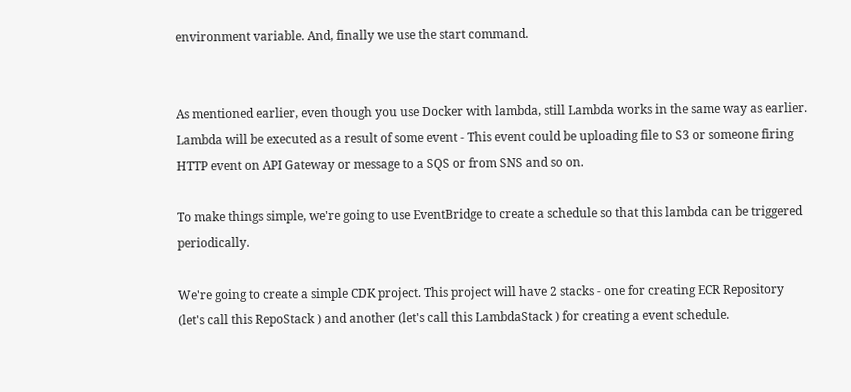environment variable. And, finally we use the start command.


As mentioned earlier, even though you use Docker with lambda, still Lambda works in the same way as earlier. Lambda will be executed as a result of some event - This event could be uploading file to S3 or someone firing HTTP event on API Gateway or message to a SQS or from SNS and so on.

To make things simple, we're going to use EventBridge to create a schedule so that this lambda can be triggered periodically.

We're going to create a simple CDK project. This project will have 2 stacks - one for creating ECR Repository (let's call this RepoStack ) and another (let's call this LambdaStack ) for creating a event schedule.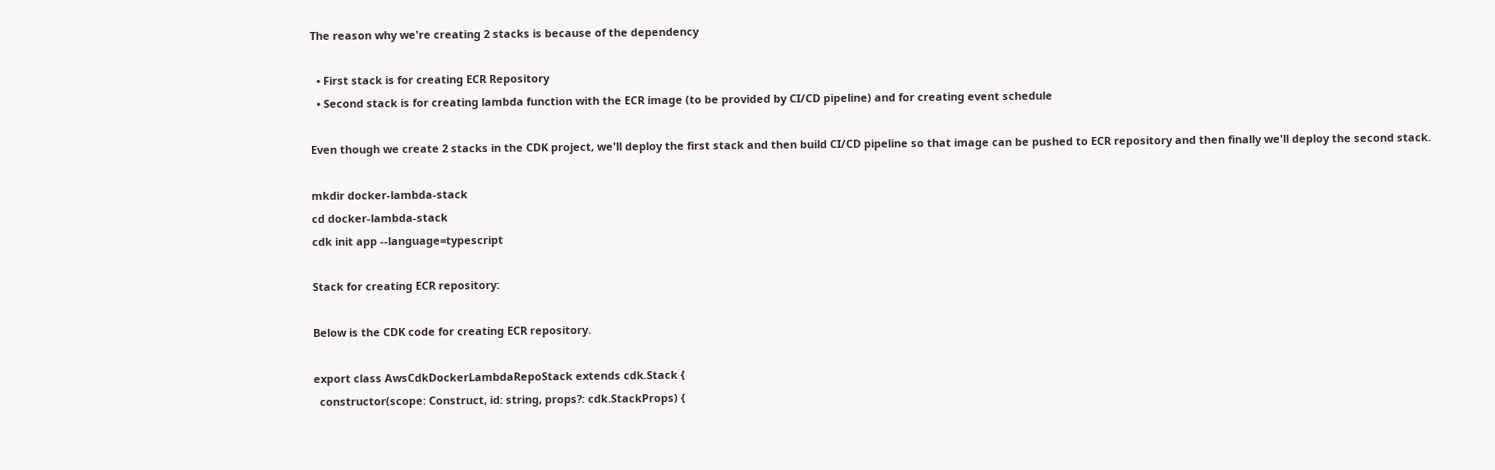The reason why we're creating 2 stacks is because of the dependency

  • First stack is for creating ECR Repository
  • Second stack is for creating lambda function with the ECR image (to be provided by CI/CD pipeline) and for creating event schedule

Even though we create 2 stacks in the CDK project, we'll deploy the first stack and then build CI/CD pipeline so that image can be pushed to ECR repository and then finally we'll deploy the second stack.

mkdir docker-lambda-stack
cd docker-lambda-stack
cdk init app --language=typescript

Stack for creating ECR repository:

Below is the CDK code for creating ECR repository.

export class AwsCdkDockerLambdaRepoStack extends cdk.Stack {
  constructor(scope: Construct, id: string, props?: cdk.StackProps) {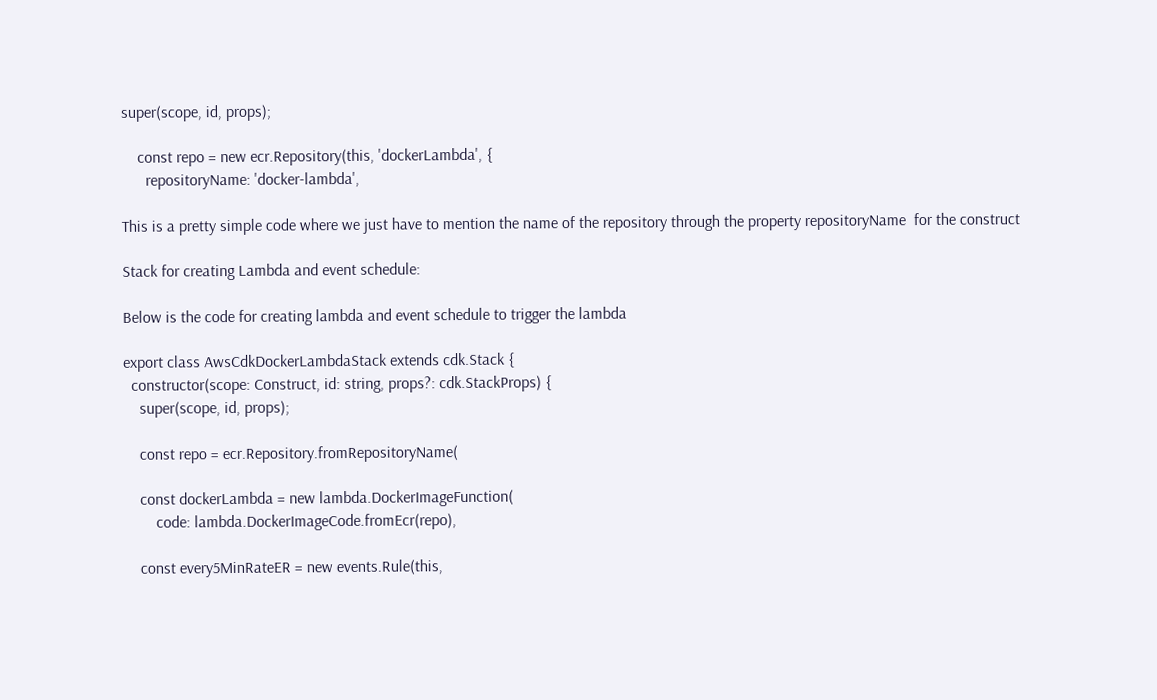super(scope, id, props);

    const repo = new ecr.Repository(this, 'dockerLambda', {
      repositoryName: 'docker-lambda',

This is a pretty simple code where we just have to mention the name of the repository through the property repositoryName  for the construct

Stack for creating Lambda and event schedule:

Below is the code for creating lambda and event schedule to trigger the lambda

export class AwsCdkDockerLambdaStack extends cdk.Stack {
  constructor(scope: Construct, id: string, props?: cdk.StackProps) {
    super(scope, id, props);

    const repo = ecr.Repository.fromRepositoryName(

    const dockerLambda = new lambda.DockerImageFunction(
        code: lambda.DockerImageCode.fromEcr(repo),

    const every5MinRateER = new events.Rule(this,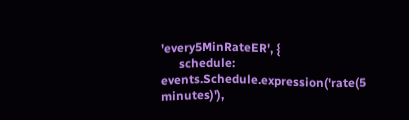'every5MinRateER', {
      schedule: events.Schedule.expression('rate(5 minutes)'),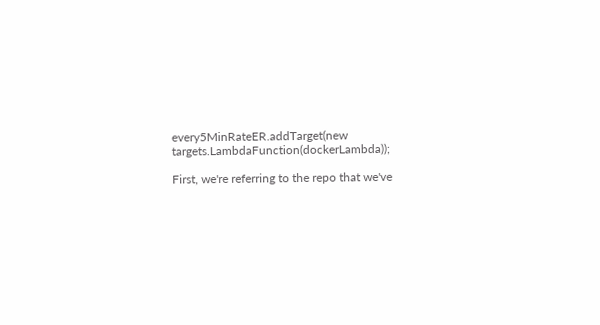every5MinRateER.addTarget(new targets.LambdaFunction(dockerLambda));

First, we're referring to the repo that we've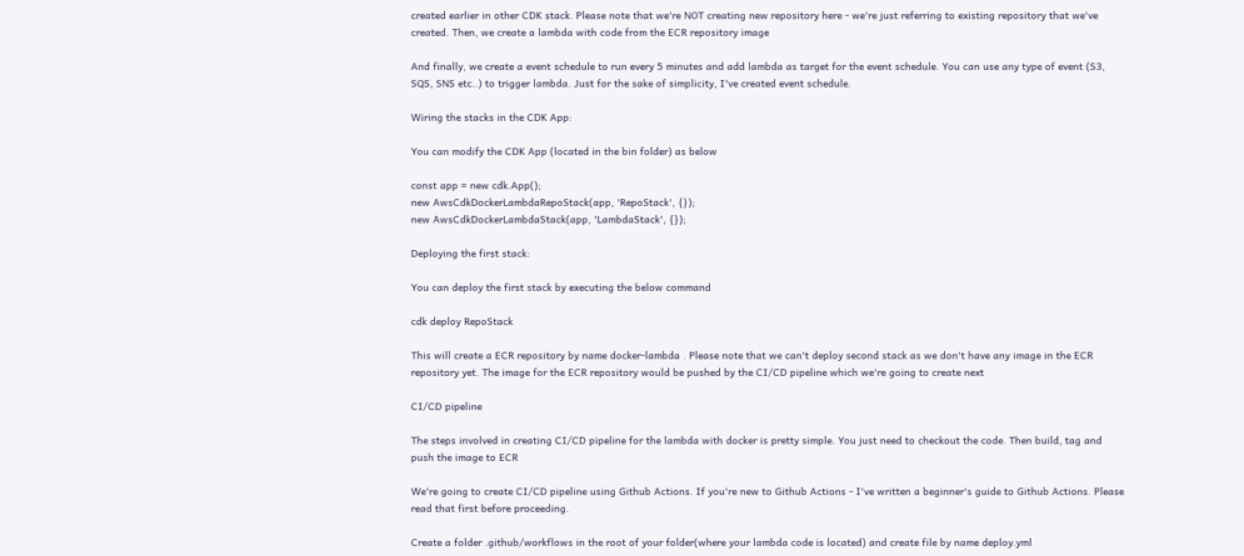created earlier in other CDK stack. Please note that we're NOT creating new repository here - we're just referring to existing repository that we've created. Then, we create a lambda with code from the ECR repository image

And finally, we create a event schedule to run every 5 minutes and add lambda as target for the event schedule. You can use any type of event (S3, SQS, SNS etc..) to trigger lambda. Just for the sake of simplicity, I've created event schedule.

Wiring the stacks in the CDK App:

You can modify the CDK App (located in the bin folder) as below

const app = new cdk.App();
new AwsCdkDockerLambdaRepoStack(app, 'RepoStack', {});
new AwsCdkDockerLambdaStack(app, 'LambdaStack', {});

Deploying the first stack:

You can deploy the first stack by executing the below command

cdk deploy RepoStack

This will create a ECR repository by name docker-lambda . Please note that we can't deploy second stack as we don't have any image in the ECR repository yet. The image for the ECR repository would be pushed by the CI/CD pipeline which we're going to create next

CI/CD pipeline

The steps involved in creating CI/CD pipeline for the lambda with docker is pretty simple. You just need to checkout the code. Then build, tag and push the image to ECR

We're going to create CI/CD pipeline using Github Actions. If you're new to Github Actions - I've written a beginner's guide to Github Actions. Please read that first before proceeding.

Create a folder .github/workflows in the root of your folder(where your lambda code is located) and create file by name deploy.yml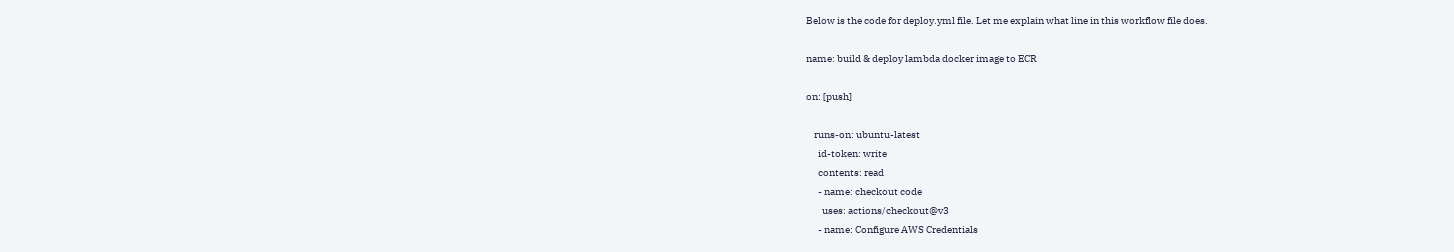Below is the code for deploy.yml file. Let me explain what line in this workflow file does.

name: build & deploy lambda docker image to ECR

on: [push]

    runs-on: ubuntu-latest
      id-token: write
      contents: read
      - name: checkout code
        uses: actions/checkout@v3
      - name: Configure AWS Credentials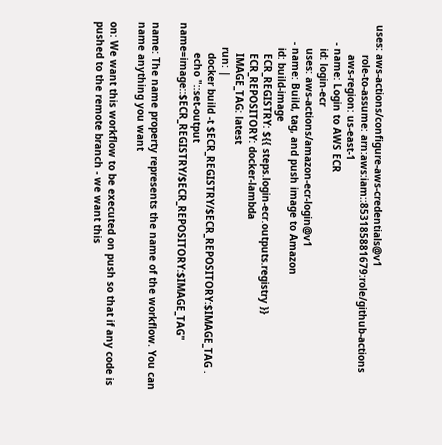uses: aws-actions/configure-aws-credentials@v1
          role-to-assume: arn:aws:iam::853185881679:role/github-actions
          aws-region: us-east-1
      - name: Login to AWS ECR
        id: login-ecr
        uses: aws-actions/amazon-ecr-login@v1
      - name: Build, tag, and push image to Amazon
        id: build-image
          ECR_REGISTRY: ${{ steps.login-ecr.outputs.registry }}
          ECR_REPOSITORY: docker-lambda
          IMAGE_TAG: latest
        run: |
          docker build -t $ECR_REGISTRY/$ECR_REPOSITORY:$IMAGE_TAG .
          echo "::set-output name=image::$ECR_REGISTRY/$ECR_REPOSITORY:$IMAGE_TAG"

name: The name property represents the name of the workflow. You can name anything you want

on: We want this workflow to be executed on push so that if any code is pushed to the remote branch - we want this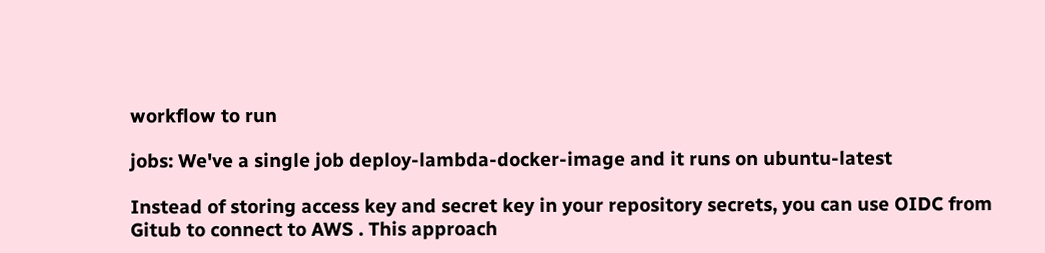workflow to run

jobs: We've a single job deploy-lambda-docker-image and it runs on ubuntu-latest

Instead of storing access key and secret key in your repository secrets, you can use OIDC from Gitub to connect to AWS . This approach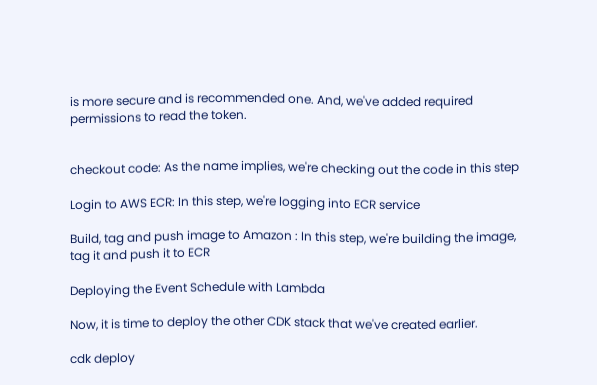is more secure and is recommended one. And, we've added required permissions to read the token.


checkout code: As the name implies, we're checking out the code in this step

Login to AWS ECR: In this step, we're logging into ECR service

Build, tag and push image to Amazon : In this step, we're building the image, tag it and push it to ECR

Deploying the Event Schedule with Lambda

Now, it is time to deploy the other CDK stack that we've created earlier.

cdk deploy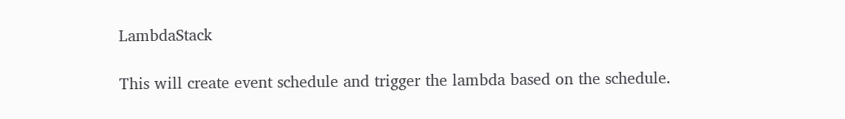LambdaStack

This will create event schedule and trigger the lambda based on the schedule.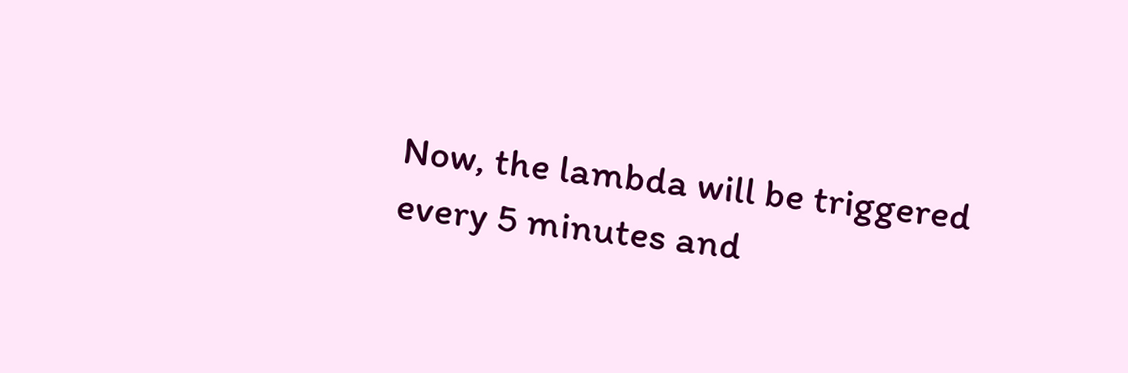Now, the lambda will be triggered every 5 minutes and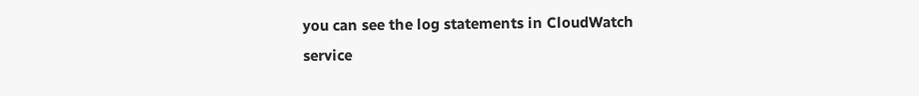you can see the log statements in CloudWatch service